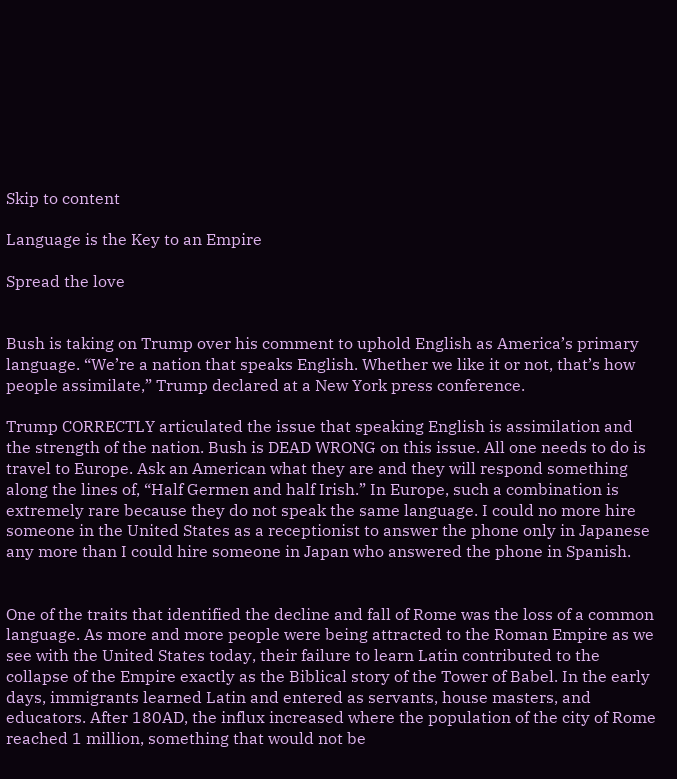Skip to content

Language is the Key to an Empire

Spread the love


Bush is taking on Trump over his comment to uphold English as America’s primary language. “We’re a nation that speaks English. Whether we like it or not, that’s how people assimilate,” Trump declared at a New York press conference.

Trump CORRECTLY articulated the issue that speaking English is assimilation and the strength of the nation. Bush is DEAD WRONG on this issue. All one needs to do is travel to Europe. Ask an American what they are and they will respond something along the lines of, “Half Germen and half Irish.” In Europe, such a combination is extremely rare because they do not speak the same language. I could no more hire someone in the United States as a receptionist to answer the phone only in Japanese any more than I could hire someone in Japan who answered the phone in Spanish.


One of the traits that identified the decline and fall of Rome was the loss of a common language. As more and more people were being attracted to the Roman Empire as we see with the United States today, their failure to learn Latin contributed to the collapse of the Empire exactly as the Biblical story of the Tower of Babel. In the early days, immigrants learned Latin and entered as servants, house masters, and educators. After 180AD, the influx increased where the population of the city of Rome reached 1 million, something that would not be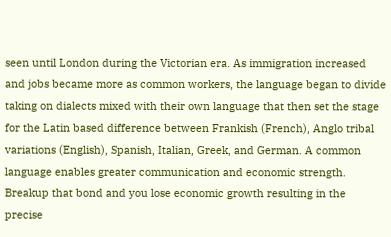seen until London during the Victorian era. As immigration increased and jobs became more as common workers, the language began to divide taking on dialects mixed with their own language that then set the stage for the Latin based difference between Frankish (French), Anglo tribal variations (English), Spanish, Italian, Greek, and German. A common language enables greater communication and economic strength. Breakup that bond and you lose economic growth resulting in the precise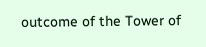outcome of the Tower of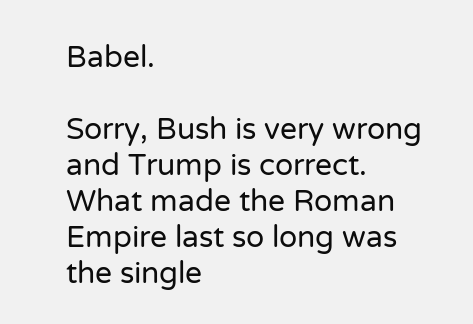Babel.

Sorry, Bush is very wrong and Trump is correct. What made the Roman Empire last so long was the single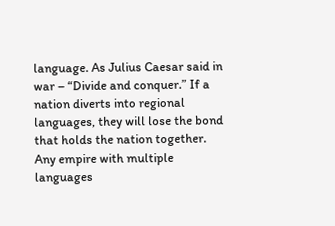language. As Julius Caesar said in war – “Divide and conquer.” If a nation diverts into regional languages, they will lose the bond that holds the nation together. Any empire with multiple languages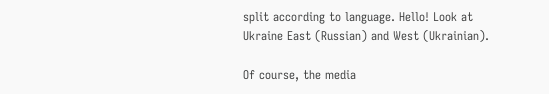split according to language. Hello! Look at Ukraine East (Russian) and West (Ukrainian).

Of course, the media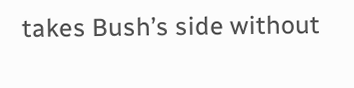takes Bush’s side without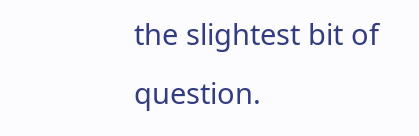the slightest bit of question.